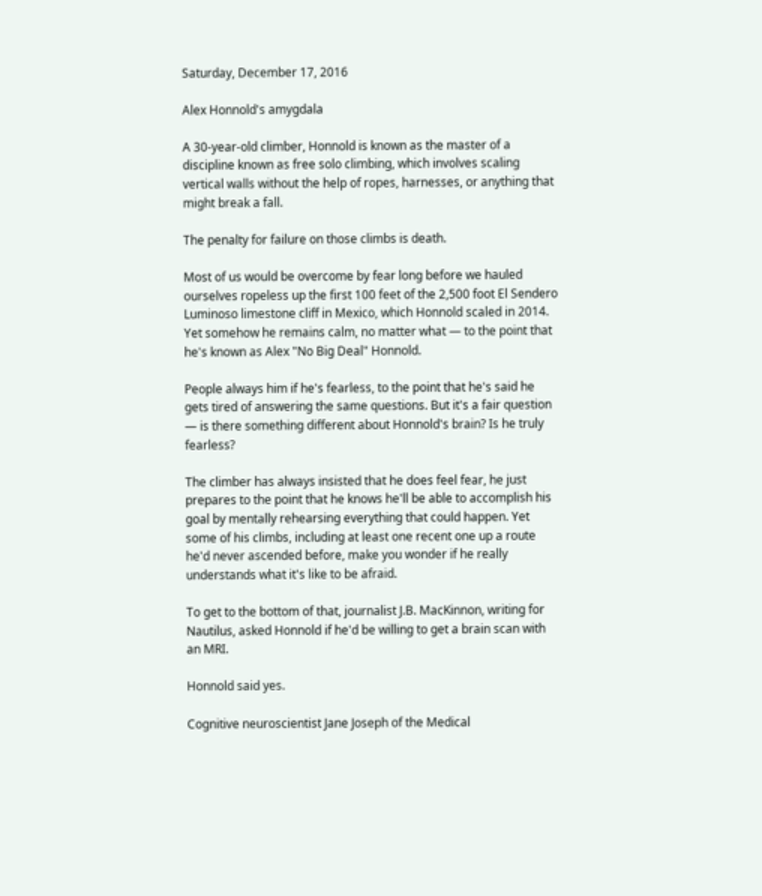Saturday, December 17, 2016

Alex Honnold's amygdala

A 30-year-old climber, Honnold is known as the master of a discipline known as free solo climbing, which involves scaling vertical walls without the help of ropes, harnesses, or anything that might break a fall.

The penalty for failure on those climbs is death.

Most of us would be overcome by fear long before we hauled ourselves ropeless up the first 100 feet of the 2,500 foot El Sendero Luminoso limestone cliff in Mexico, which Honnold scaled in 2014. Yet somehow he remains calm, no matter what — to the point that he's known as Alex "No Big Deal" Honnold.

People always him if he's fearless, to the point that he's said he gets tired of answering the same questions. But it's a fair question — is there something different about Honnold's brain? Is he truly fearless?

The climber has always insisted that he does feel fear, he just prepares to the point that he knows he'll be able to accomplish his goal by mentally rehearsing everything that could happen. Yet some of his climbs, including at least one recent one up a route he'd never ascended before, make you wonder if he really understands what it's like to be afraid.

To get to the bottom of that, journalist J.B. MacKinnon, writing for Nautilus, asked Honnold if he'd be willing to get a brain scan with an MRI.

Honnold said yes.

Cognitive neuroscientist Jane Joseph of the Medical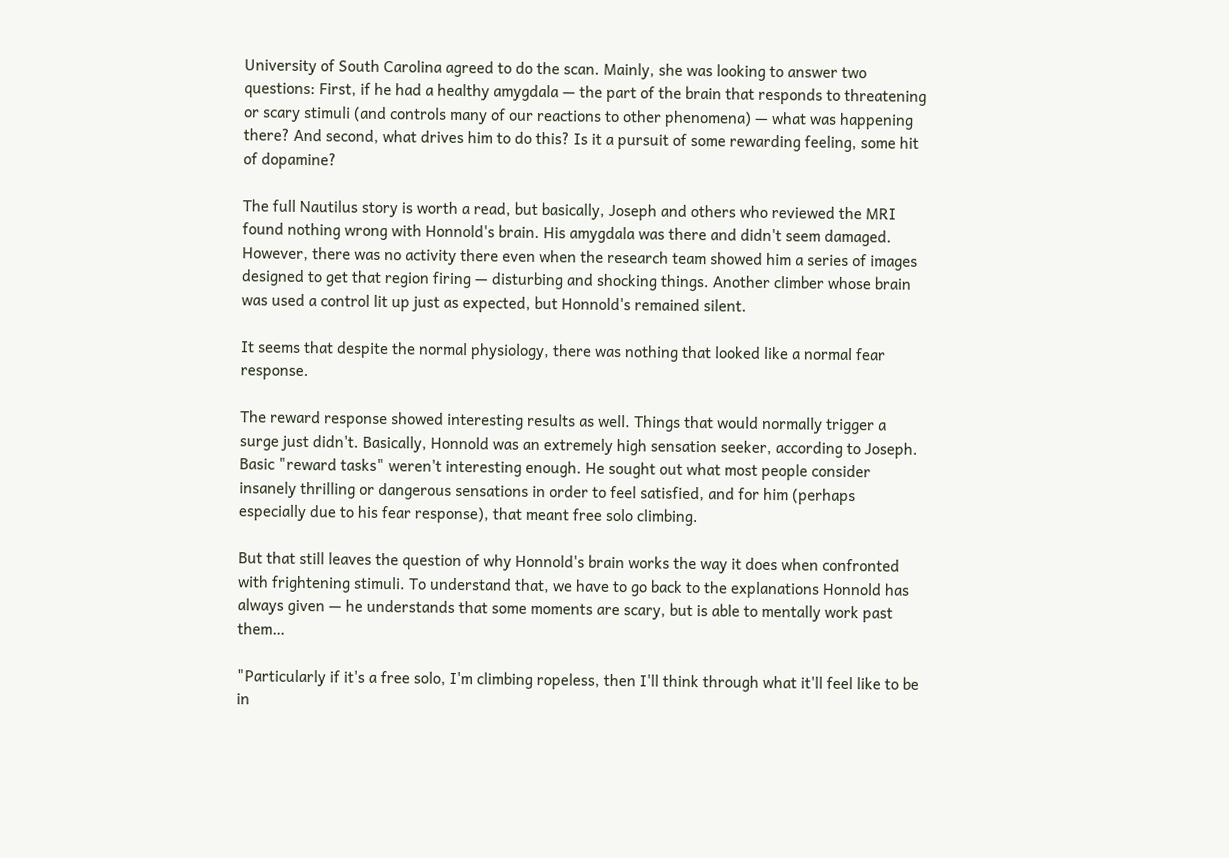University of South Carolina agreed to do the scan. Mainly, she was looking to answer two questions: First, if he had a healthy amygdala — the part of the brain that responds to threatening or scary stimuli (and controls many of our reactions to other phenomena) — what was happening there? And second, what drives him to do this? Is it a pursuit of some rewarding feeling, some hit of dopamine?

The full Nautilus story is worth a read, but basically, Joseph and others who reviewed the MRI found nothing wrong with Honnold's brain. His amygdala was there and didn't seem damaged. However, there was no activity there even when the research team showed him a series of images designed to get that region firing — disturbing and shocking things. Another climber whose brain was used a control lit up just as expected, but Honnold's remained silent.

It seems that despite the normal physiology, there was nothing that looked like a normal fear response.

The reward response showed interesting results as well. Things that would normally trigger a surge just didn't. Basically, Honnold was an extremely high sensation seeker, according to Joseph. Basic "reward tasks" weren't interesting enough. He sought out what most people consider insanely thrilling or dangerous sensations in order to feel satisfied, and for him (perhaps especially due to his fear response), that meant free solo climbing.

But that still leaves the question of why Honnold's brain works the way it does when confronted with frightening stimuli. To understand that, we have to go back to the explanations Honnold has always given — he understands that some moments are scary, but is able to mentally work past them…

"Particularly if it's a free solo, I'm climbing ropeless, then I'll think through what it'll feel like to be in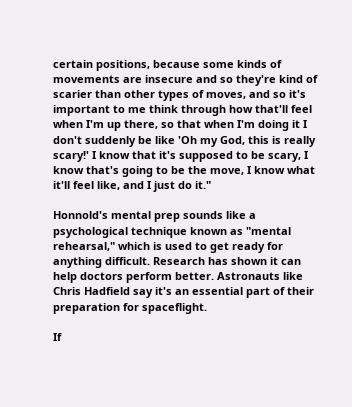certain positions, because some kinds of movements are insecure and so they're kind of scarier than other types of moves, and so it's important to me think through how that'll feel when I'm up there, so that when I'm doing it I don't suddenly be like 'Oh my God, this is really scary!' I know that it's supposed to be scary, I know that's going to be the move, I know what it'll feel like, and I just do it."

Honnold's mental prep sounds like a psychological technique known as "mental rehearsal," which is used to get ready for anything difficult. Research has shown it can help doctors perform better. Astronauts like Chris Hadfield say it's an essential part of their preparation for spaceflight.

If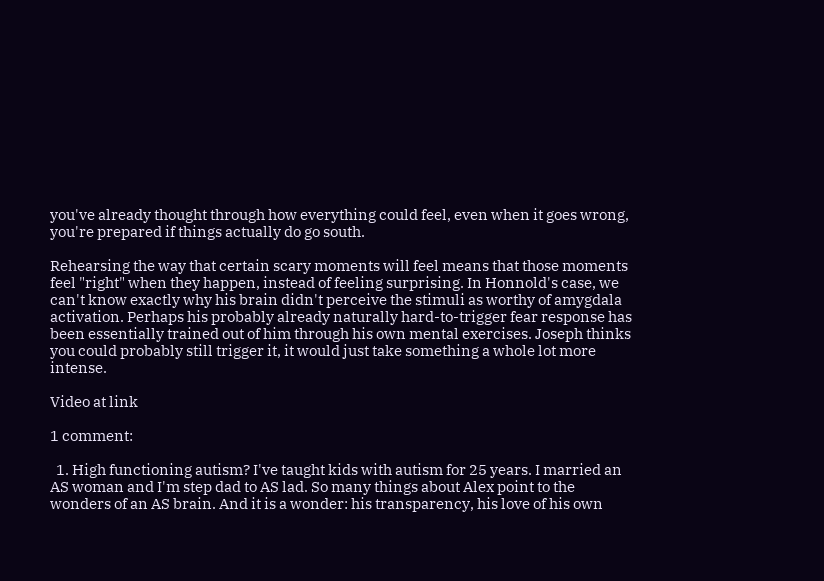you've already thought through how everything could feel, even when it goes wrong, you're prepared if things actually do go south.

Rehearsing the way that certain scary moments will feel means that those moments feel "right" when they happen, instead of feeling surprising. In Honnold's case, we can't know exactly why his brain didn't perceive the stimuli as worthy of amygdala activation. Perhaps his probably already naturally hard-to-trigger fear response has been essentially trained out of him through his own mental exercises. Joseph thinks you could probably still trigger it, it would just take something a whole lot more intense.

Video at link

1 comment:

  1. High functioning autism? I've taught kids with autism for 25 years. I married an AS woman and I'm step dad to AS lad. So many things about Alex point to the wonders of an AS brain. And it is a wonder: his transparency, his love of his own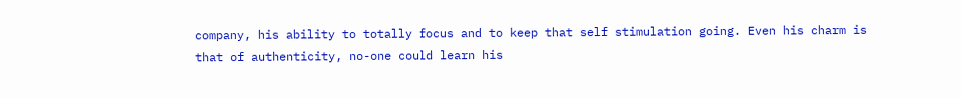company, his ability to totally focus and to keep that self stimulation going. Even his charm is that of authenticity, no-one could learn his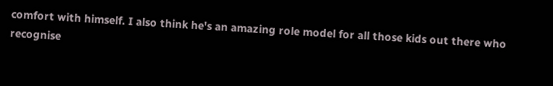comfort with himself. I also think he's an amazing role model for all those kids out there who recognise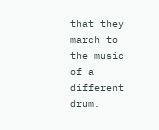that they march to the music of a different drum.